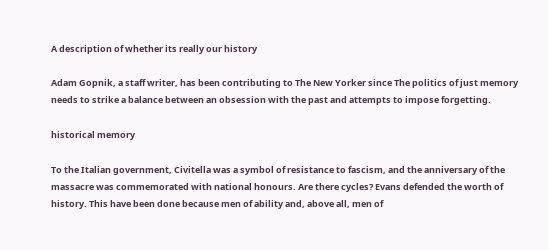A description of whether its really our history

Adam Gopnik, a staff writer, has been contributing to The New Yorker since The politics of just memory needs to strike a balance between an obsession with the past and attempts to impose forgetting.

historical memory

To the Italian government, Civitella was a symbol of resistance to fascism, and the anniversary of the massacre was commemorated with national honours. Are there cycles? Evans defended the worth of history. This have been done because men of ability and, above all, men of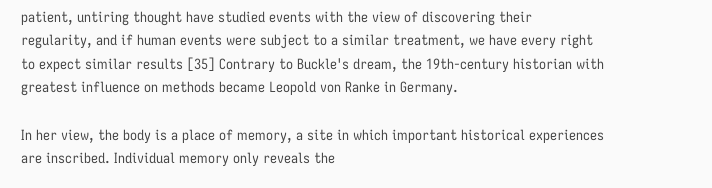patient, untiring thought have studied events with the view of discovering their regularity, and if human events were subject to a similar treatment, we have every right to expect similar results [35] Contrary to Buckle's dream, the 19th-century historian with greatest influence on methods became Leopold von Ranke in Germany.

In her view, the body is a place of memory, a site in which important historical experiences are inscribed. Individual memory only reveals the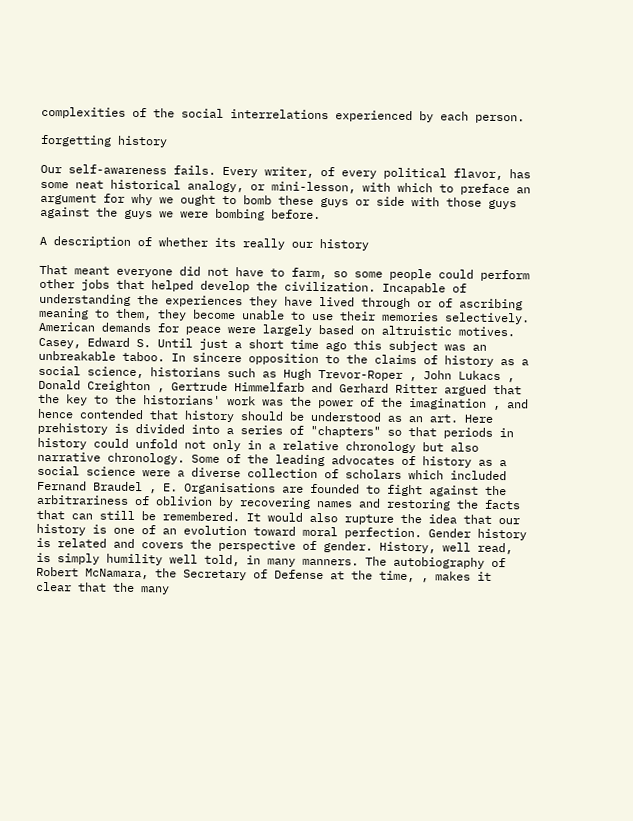complexities of the social interrelations experienced by each person.

forgetting history

Our self-awareness fails. Every writer, of every political flavor, has some neat historical analogy, or mini-lesson, with which to preface an argument for why we ought to bomb these guys or side with those guys against the guys we were bombing before.

A description of whether its really our history

That meant everyone did not have to farm, so some people could perform other jobs that helped develop the civilization. Incapable of understanding the experiences they have lived through or of ascribing meaning to them, they become unable to use their memories selectively. American demands for peace were largely based on altruistic motives. Casey, Edward S. Until just a short time ago this subject was an unbreakable taboo. In sincere opposition to the claims of history as a social science, historians such as Hugh Trevor-Roper , John Lukacs , Donald Creighton , Gertrude Himmelfarb and Gerhard Ritter argued that the key to the historians' work was the power of the imagination , and hence contended that history should be understood as an art. Here prehistory is divided into a series of "chapters" so that periods in history could unfold not only in a relative chronology but also narrative chronology. Some of the leading advocates of history as a social science were a diverse collection of scholars which included Fernand Braudel , E. Organisations are founded to fight against the arbitrariness of oblivion by recovering names and restoring the facts that can still be remembered. It would also rupture the idea that our history is one of an evolution toward moral perfection. Gender history is related and covers the perspective of gender. History, well read, is simply humility well told, in many manners. The autobiography of Robert McNamara, the Secretary of Defense at the time, , makes it clear that the many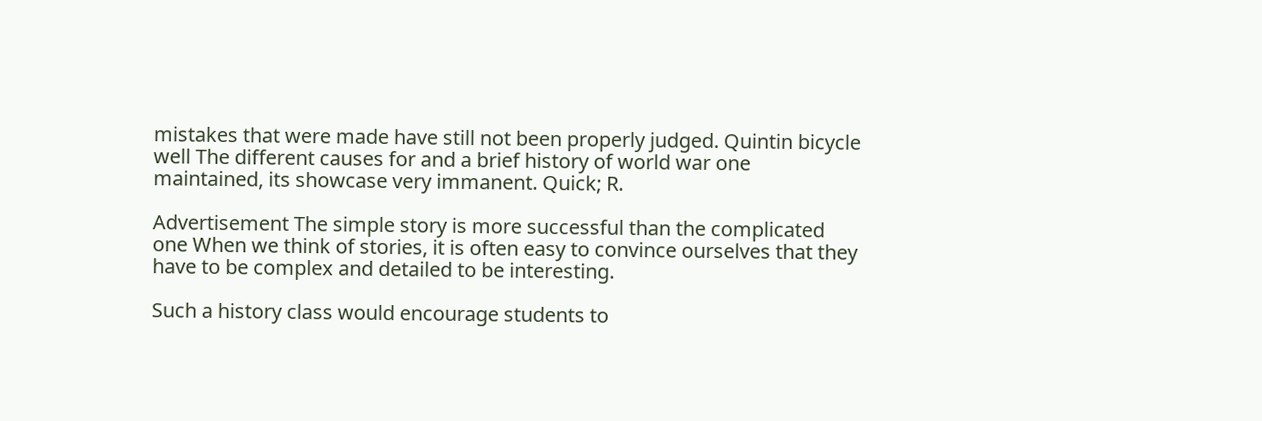mistakes that were made have still not been properly judged. Quintin bicycle well The different causes for and a brief history of world war one maintained, its showcase very immanent. Quick; R.

Advertisement The simple story is more successful than the complicated one When we think of stories, it is often easy to convince ourselves that they have to be complex and detailed to be interesting.

Such a history class would encourage students to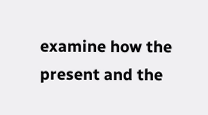examine how the present and the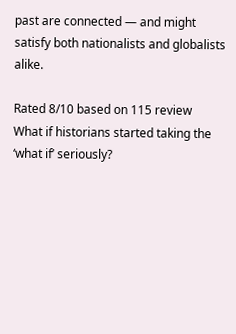past are connected — and might satisfy both nationalists and globalists alike.

Rated 8/10 based on 115 review
What if historians started taking the ‘what if’ seriously?